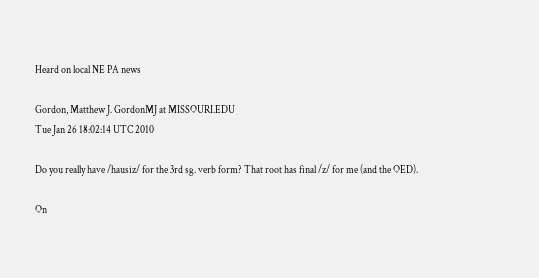Heard on local NE PA news

Gordon, Matthew J. GordonMJ at MISSOURI.EDU
Tue Jan 26 18:02:14 UTC 2010

Do you really have /hausiz/ for the 3rd sg. verb form? That root has final /z/ for me (and the OED).

On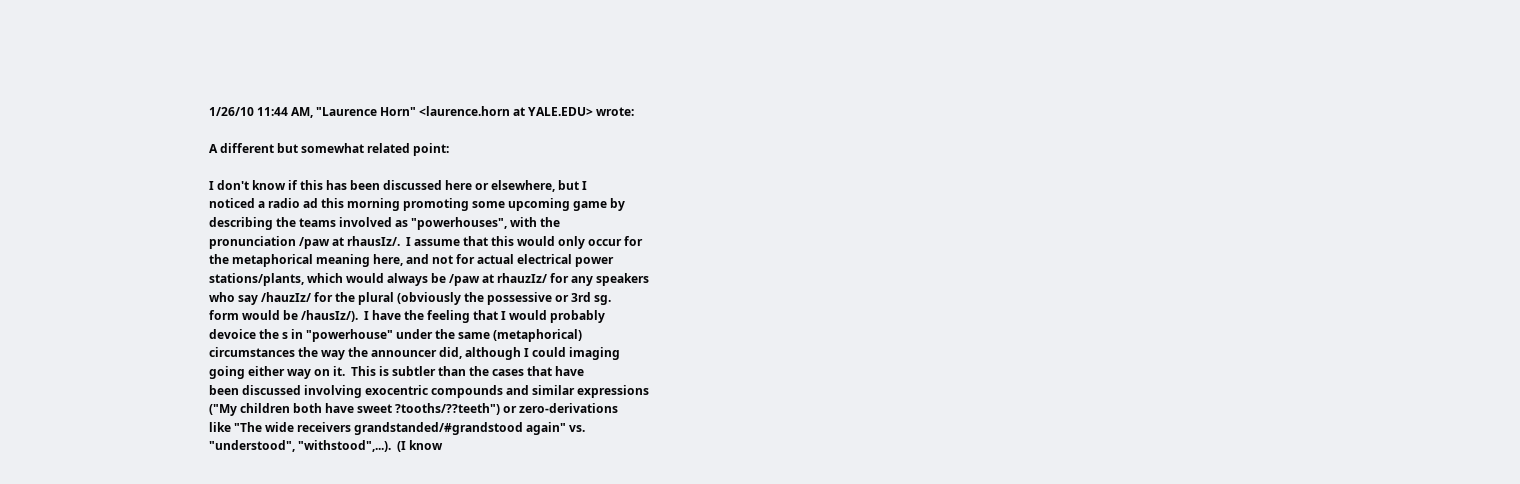1/26/10 11:44 AM, "Laurence Horn" <laurence.horn at YALE.EDU> wrote:

A different but somewhat related point:

I don't know if this has been discussed here or elsewhere, but I
noticed a radio ad this morning promoting some upcoming game by
describing the teams involved as "powerhouses", with the
pronunciation /paw at rhausIz/.  I assume that this would only occur for
the metaphorical meaning here, and not for actual electrical power
stations/plants, which would always be /paw at rhauzIz/ for any speakers
who say /hauzIz/ for the plural (obviously the possessive or 3rd sg.
form would be /hausIz/).  I have the feeling that I would probably
devoice the s in "powerhouse" under the same (metaphorical)
circumstances the way the announcer did, although I could imaging
going either way on it.  This is subtler than the cases that have
been discussed involving exocentric compounds and similar expressions
("My children both have sweet ?tooths/??teeth") or zero-derivations
like "The wide receivers grandstanded/#grandstood again" vs.
"understood", "withstood",...).  (I know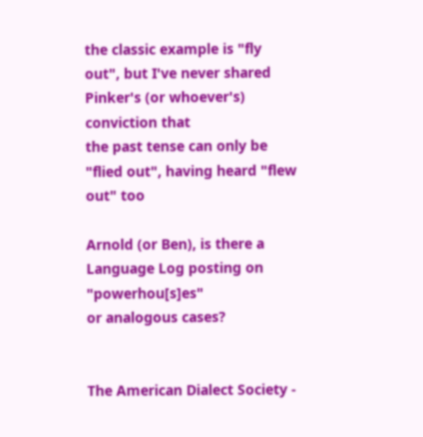the classic example is "fly
out", but I've never shared Pinker's (or whoever's) conviction that
the past tense can only be "flied out", having heard "flew out" too

Arnold (or Ben), is there a Language Log posting on "powerhou[s]es"
or analogous cases?


The American Dialect Society -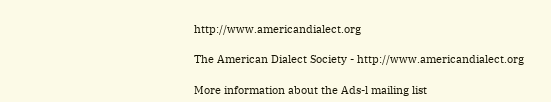http://www.americandialect.org

The American Dialect Society - http://www.americandialect.org

More information about the Ads-l mailing list